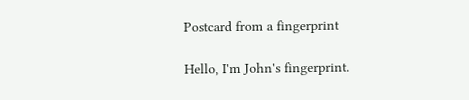Postcard from a fingerprint

Hello, I'm John's fingerprint.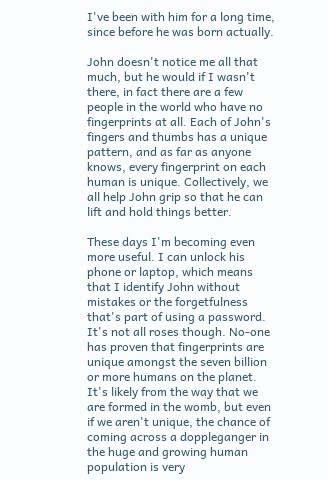I've been with him for a long time, since before he was born actually.

John doesn't notice me all that much, but he would if I wasn't there, in fact there are a few people in the world who have no fingerprints at all. Each of John's fingers and thumbs has a unique pattern, and as far as anyone knows, every fingerprint on each human is unique. Collectively, we all help John grip so that he can lift and hold things better.

These days I'm becoming even more useful. I can unlock his phone or laptop, which means that I identify John without mistakes or the forgetfulness that's part of using a password. It's not all roses though. No-one has proven that fingerprints are unique amongst the seven billion or more humans on the planet. It's likely from the way that we are formed in the womb, but even if we aren't unique, the chance of coming across a doppleganger in the huge and growing human population is very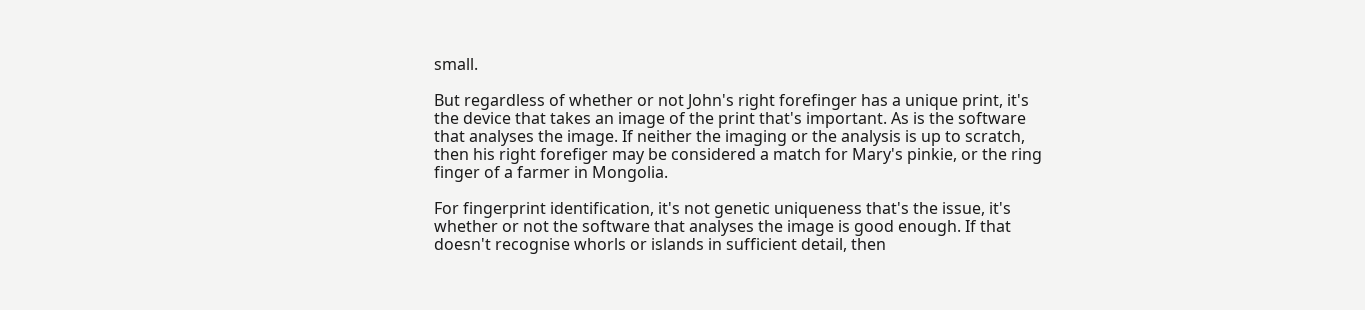small.

But regardless of whether or not John's right forefinger has a unique print, it's the device that takes an image of the print that's important. As is the software that analyses the image. If neither the imaging or the analysis is up to scratch, then his right forefiger may be considered a match for Mary's pinkie, or the ring finger of a farmer in Mongolia.

For fingerprint identification, it's not genetic uniqueness that's the issue, it's whether or not the software that analyses the image is good enough. If that doesn't recognise whorls or islands in sufficient detail, then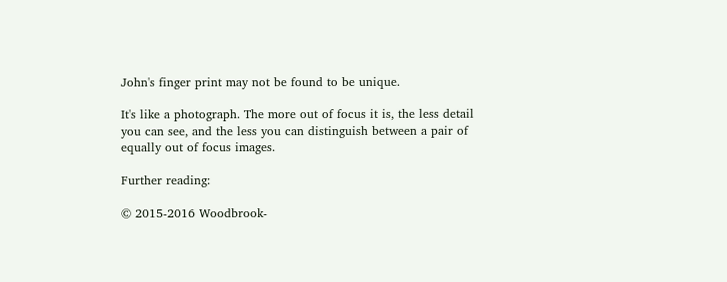John's finger print may not be found to be unique.

It's like a photograph. The more out of focus it is, the less detail you can see, and the less you can distinguish between a pair of equally out of focus images.

Further reading:

© 2015-2016 Woodbrook-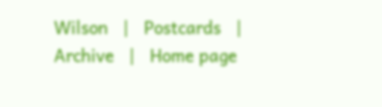Wilson   |   Postcards   |   Archive   |   Home page